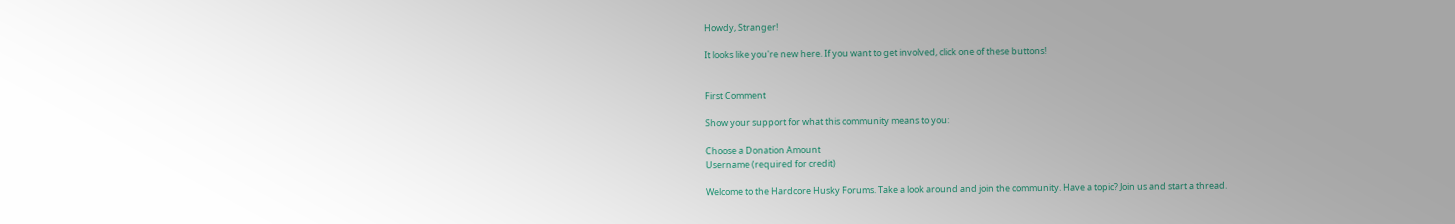Howdy, Stranger!

It looks like you're new here. If you want to get involved, click one of these buttons!


First Comment

Show your support for what this community means to you:

Choose a Donation Amount
Username (required for credit)

Welcome to the Hardcore Husky Forums. Take a look around and join the community. Have a topic? Join us and start a thread.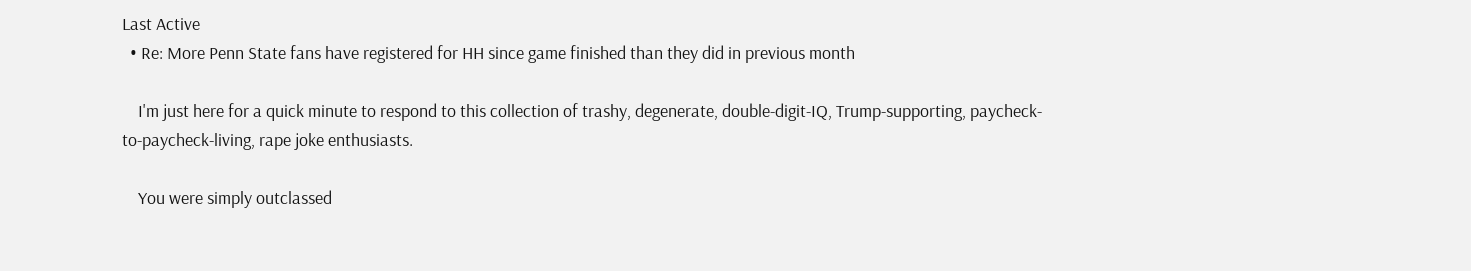Last Active
  • Re: More Penn State fans have registered for HH since game finished than they did in previous month

    I'm just here for a quick minute to respond to this collection of trashy, degenerate, double-digit-IQ, Trump-supporting, paycheck-to-paycheck-living, rape joke enthusiasts.

    You were simply outclassed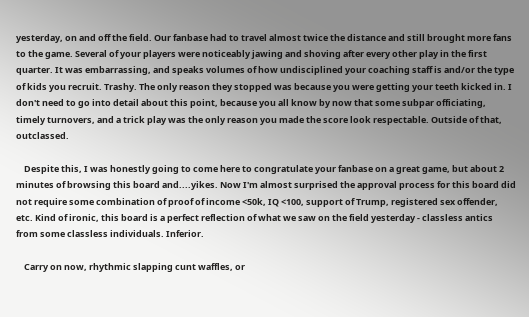yesterday, on and off the field. Our fanbase had to travel almost twice the distance and still brought more fans to the game. Several of your players were noticeably jawing and shoving after every other play in the first quarter. It was embarrassing, and speaks volumes of how undisciplined your coaching staff is and/or the type of kids you recruit. Trashy. The only reason they stopped was because you were getting your teeth kicked in. I don't need to go into detail about this point, because you all know by now that some subpar officiating, timely turnovers, and a trick play was the only reason you made the score look respectable. Outside of that, outclassed.

    Despite this, I was honestly going to come here to congratulate your fanbase on a great game, but about 2 minutes of browsing this board and....yikes. Now I'm almost surprised the approval process for this board did not require some combination of proof of income <50k, IQ <100, support of Trump, registered sex offender, etc. Kind of ironic, this board is a perfect reflection of what we saw on the field yesterday - classless antics from some classless individuals. Inferior.

    Carry on now, rhythmic slapping cunt waffles, or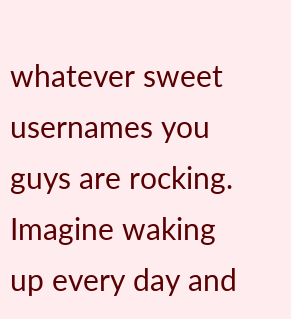whatever sweet usernames you guys are rocking. Imagine waking up every day and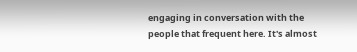engaging in conversation with the people that frequent here. It's almost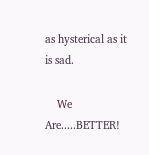as hysterical as it is sad.

    We Are.....BETTER!